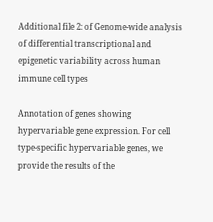Additional file 2: of Genome-wide analysis of differential transcriptional and epigenetic variability across human immune cell types

Annotation of genes showing hypervariable gene expression. For cell type-specific hypervariable genes, we provide the results of the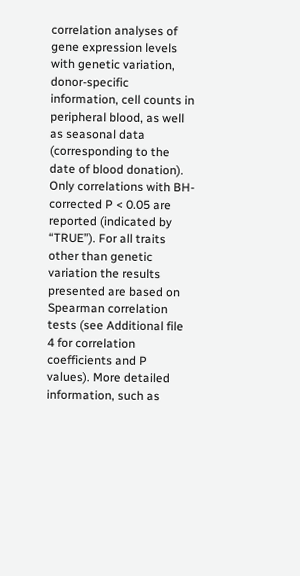correlation analyses of gene expression levels with genetic variation, donor-specific information, cell counts in peripheral blood, as well as seasonal data (corresponding to the date of blood donation). Only correlations with BH-corrected P < 0.05 are reported (indicated by “TRUE”). For all traits other than genetic variation the results presented are based on Spearman correlation tests (see Additional file 4 for correlation coefficients and P values). More detailed information, such as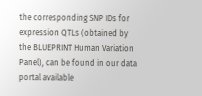the corresponding SNP IDs for expression QTLs (obtained by the BLUEPRINT Human Variation Panel), can be found in our data portal available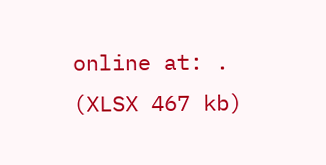online at: . (XLSX 467 kb)